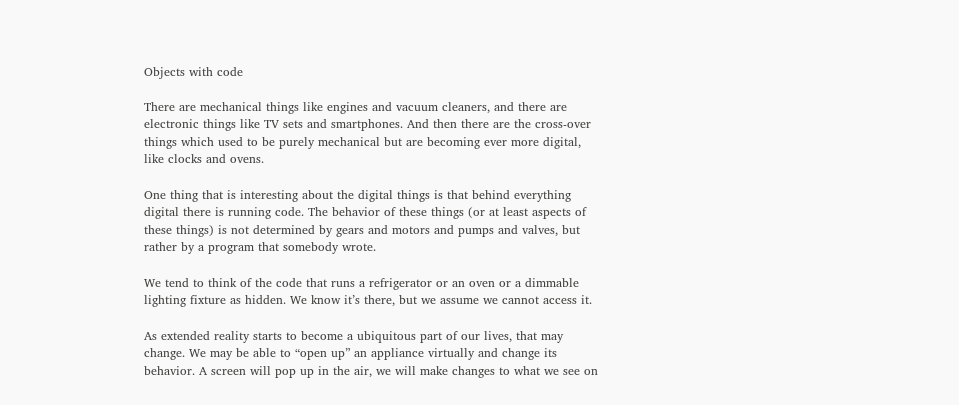Objects with code

There are mechanical things like engines and vacuum cleaners, and there are electronic things like TV sets and smartphones. And then there are the cross-over things which used to be purely mechanical but are becoming ever more digital, like clocks and ovens.

One thing that is interesting about the digital things is that behind everything digital there is running code. The behavior of these things (or at least aspects of these things) is not determined by gears and motors and pumps and valves, but rather by a program that somebody wrote.

We tend to think of the code that runs a refrigerator or an oven or a dimmable lighting fixture as hidden. We know it’s there, but we assume we cannot access it.

As extended reality starts to become a ubiquitous part of our lives, that may change. We may be able to “open up” an appliance virtually and change its behavior. A screen will pop up in the air, we will make changes to what we see on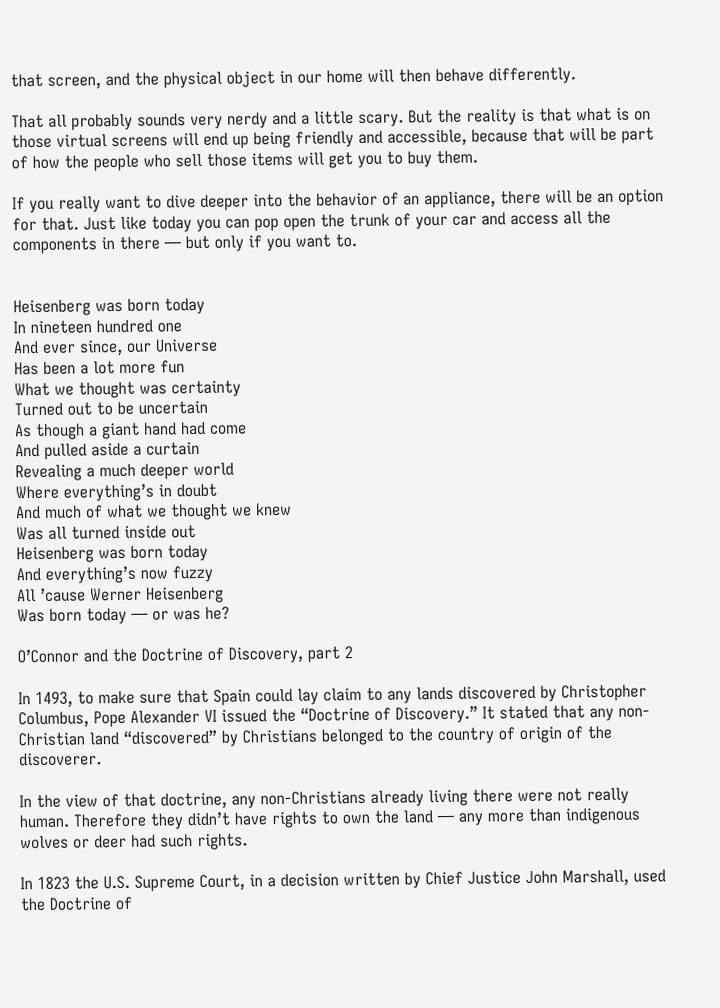that screen, and the physical object in our home will then behave differently.

That all probably sounds very nerdy and a little scary. But the reality is that what is on those virtual screens will end up being friendly and accessible, because that will be part of how the people who sell those items will get you to buy them.

If you really want to dive deeper into the behavior of an appliance, there will be an option for that. Just like today you can pop open the trunk of your car and access all the components in there — but only if you want to.


Heisenberg was born today
In nineteen hundred one
And ever since, our Universe
Has been a lot more fun
What we thought was certainty
Turned out to be uncertain
As though a giant hand had come
And pulled aside a curtain
Revealing a much deeper world
Where everything’s in doubt
And much of what we thought we knew
Was all turned inside out
Heisenberg was born today
And everything’s now fuzzy
All ’cause Werner Heisenberg
Was born today — or was he?

O’Connor and the Doctrine of Discovery, part 2

In 1493, to make sure that Spain could lay claim to any lands discovered by Christopher Columbus, Pope Alexander VI issued the “Doctrine of Discovery.” It stated that any non-Christian land “discovered” by Christians belonged to the country of origin of the discoverer.

In the view of that doctrine, any non-Christians already living there were not really human. Therefore they didn’t have rights to own the land — any more than indigenous wolves or deer had such rights.

In 1823 the U.S. Supreme Court, in a decision written by Chief Justice John Marshall, used the Doctrine of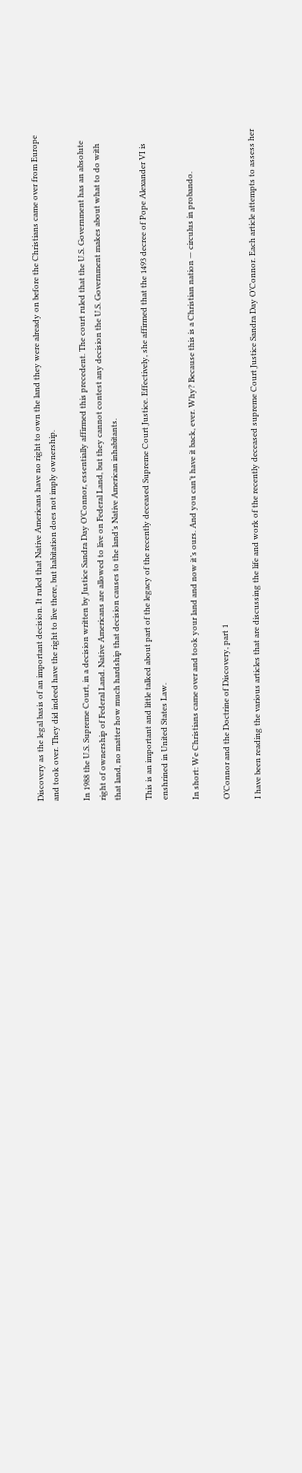Discovery as the legal basis of an important decision. It ruled that Native Americans have no right to own the land they were already on before the Christians came over from Europe and took over. They did indeed have the right to live there, but habitation does not imply ownership.

In 1988 the U.S. Supreme Court, in a decision written by Justice Sandra Day O’Connor, essentially affirmed this precedent. The court ruled that the U.S. Government has an absolute right of ownership of Federal Land. Native Americans are allowed to live on Federal Land, but they cannot contest any decision the U.S. Government makes about what to do with that land, no matter how much hardship that decision causes to the land’s Native American inhabitants.

This is an important and little talked about part of the legacy of the recently deceased Supreme Court Justice. Effectively, she affirmed that the 1493 decree of Pope Alexander VI is enshrined in United States Law.

In short: We Christians came over and took your land and now it’s ours. And you can’t have it back, ever. Why? Because this is a Christian nation — circulus in probando.

O’Connor and the Doctrine of Discovery, part 1

I have been reading the various articles that are discussing the life and work of the recently deceased supreme Court Justice Sandra Day O’Connor. Each article attempts to assess her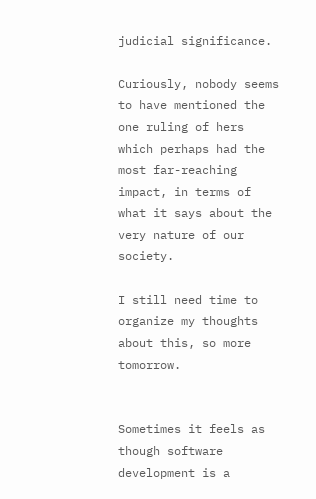judicial significance.

Curiously, nobody seems to have mentioned the one ruling of hers which perhaps had the most far-reaching impact, in terms of what it says about the very nature of our society.

I still need time to organize my thoughts about this, so more tomorrow.


Sometimes it feels as though software development is a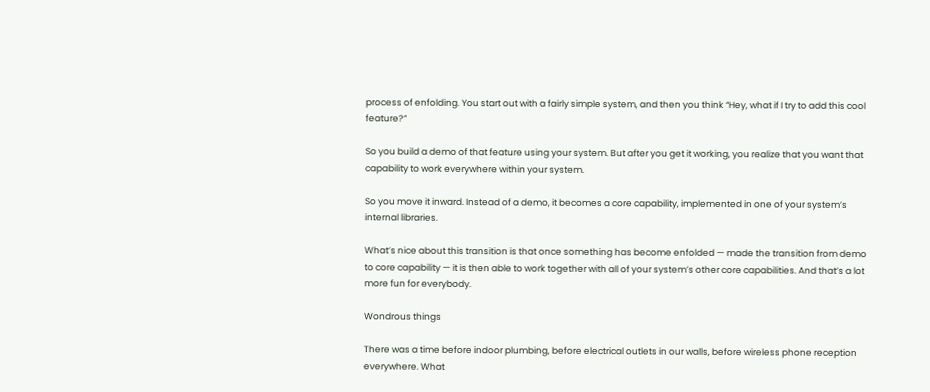process of enfolding. You start out with a fairly simple system, and then you think “Hey, what if I try to add this cool feature?”

So you build a demo of that feature using your system. But after you get it working, you realize that you want that capability to work everywhere within your system.

So you move it inward. Instead of a demo, it becomes a core capability, implemented in one of your system’s internal libraries.

What’s nice about this transition is that once something has become enfolded — made the transition from demo to core capability — it is then able to work together with all of your system’s other core capabilities. And that’s a lot more fun for everybody.

Wondrous things

There was a time before indoor plumbing, before electrical outlets in our walls, before wireless phone reception everywhere. What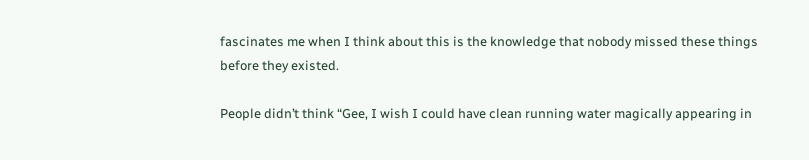fascinates me when I think about this is the knowledge that nobody missed these things before they existed.

People didn’t think “Gee, I wish I could have clean running water magically appearing in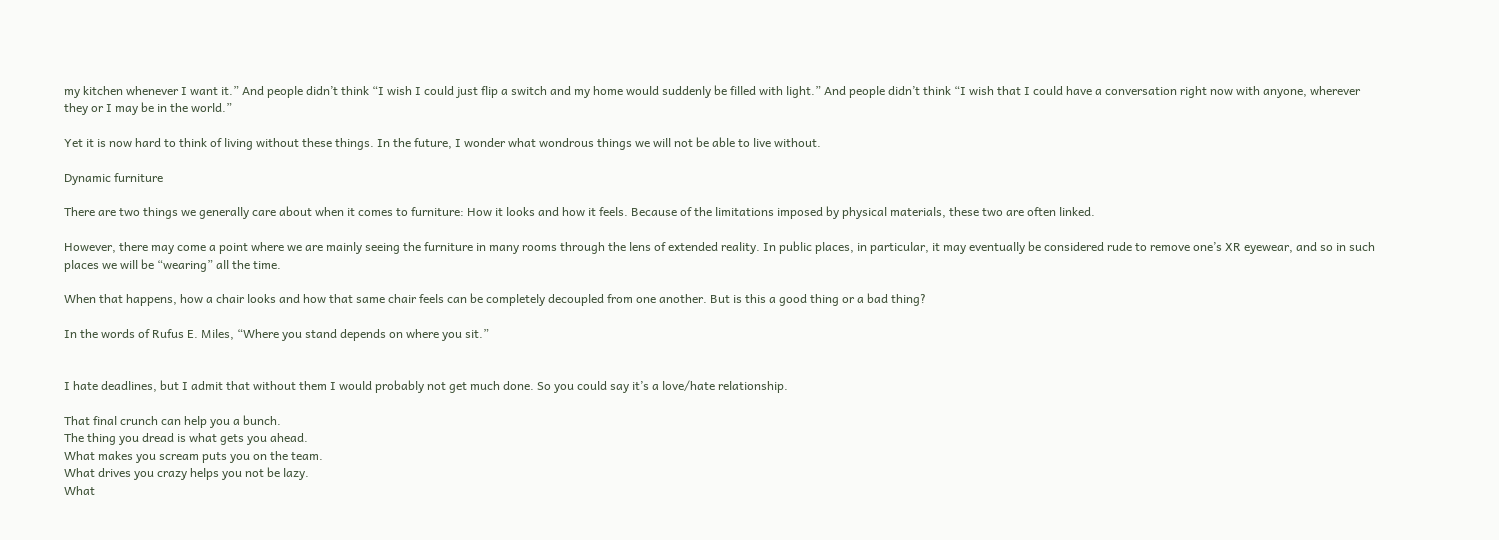my kitchen whenever I want it.” And people didn’t think “I wish I could just flip a switch and my home would suddenly be filled with light.” And people didn’t think “I wish that I could have a conversation right now with anyone, wherever they or I may be in the world.”

Yet it is now hard to think of living without these things. In the future, I wonder what wondrous things we will not be able to live without.

Dynamic furniture

There are two things we generally care about when it comes to furniture: How it looks and how it feels. Because of the limitations imposed by physical materials, these two are often linked.

However, there may come a point where we are mainly seeing the furniture in many rooms through the lens of extended reality. In public places, in particular, it may eventually be considered rude to remove one’s XR eyewear, and so in such places we will be “wearing” all the time.

When that happens, how a chair looks and how that same chair feels can be completely decoupled from one another. But is this a good thing or a bad thing?

In the words of Rufus E. Miles, “Where you stand depends on where you sit.”


I hate deadlines, but I admit that without them I would probably not get much done. So you could say it’s a love/hate relationship.

That final crunch can help you a bunch.
The thing you dread is what gets you ahead.
What makes you scream puts you on the team.
What drives you crazy helps you not be lazy.
What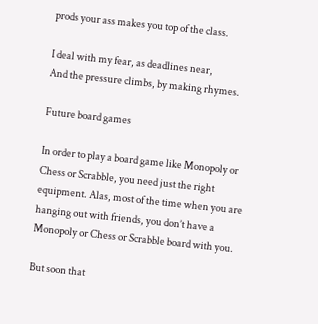prods your ass makes you top of the class.

I deal with my fear, as deadlines near,
And the pressure climbs, by making rhymes.

Future board games

In order to play a board game like Monopoly or Chess or Scrabble, you need just the right equipment. Alas, most of the time when you are hanging out with friends, you don’t have a Monopoly or Chess or Scrabble board with you.

But soon that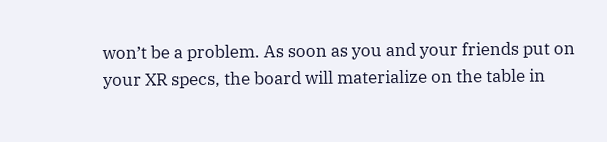won’t be a problem. As soon as you and your friends put on your XR specs, the board will materialize on the table in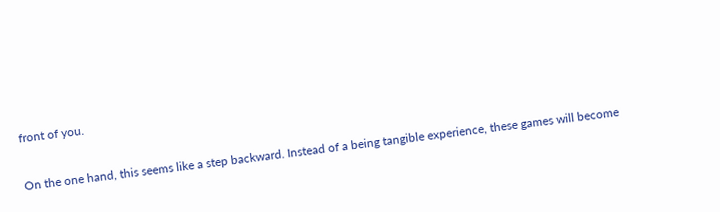front of you.

On the one hand, this seems like a step backward. Instead of a being tangible experience, these games will become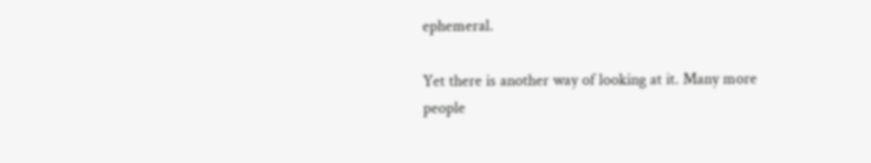ephemeral.

Yet there is another way of looking at it. Many more people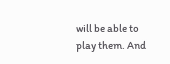will be able to play them. And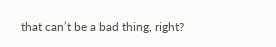that can’t be a bad thing, right?